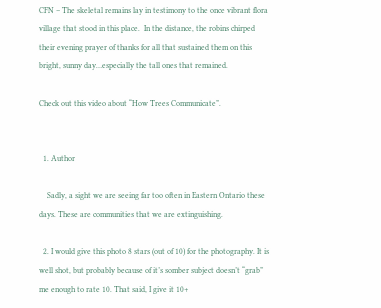CFN – The skeletal remains lay in testimony to the once vibrant flora village that stood in this place.  In the distance, the robins chirped their evening prayer of thanks for all that sustained them on this bright, sunny day…especially the tall ones that remained.

Check out this video about “How Trees Communicate”.


  1. Author

    Sadly, a sight we are seeing far too often in Eastern Ontario these days. These are communities that we are extinguishing.

  2. I would give this photo 8 stars (out of 10) for the photography. It is well shot, but probably because of it’s somber subject doesn’t “grab” me enough to rate 10. That said, I give it 10+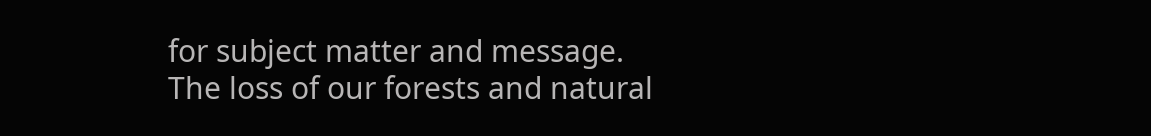for subject matter and message. The loss of our forests and natural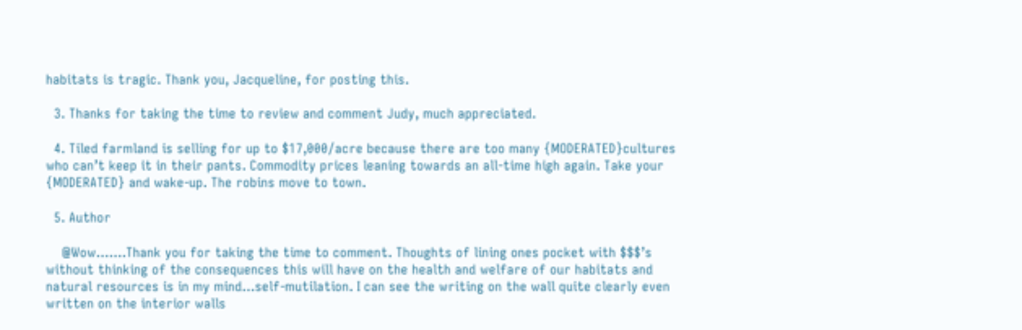habitats is tragic. Thank you, Jacqueline, for posting this.

  3. Thanks for taking the time to review and comment Judy, much appreciated.

  4. Tiled farmland is selling for up to $17,000/acre because there are too many {MODERATED}cultures who can’t keep it in their pants. Commodity prices leaning towards an all-time high again. Take your {MODERATED} and wake-up. The robins move to town.

  5. Author

    @Wow…….Thank you for taking the time to comment. Thoughts of lining ones pocket with $$$’s without thinking of the consequences this will have on the health and welfare of our habitats and natural resources is in my mind…self-mutilation. I can see the writing on the wall quite clearly even written on the interior walls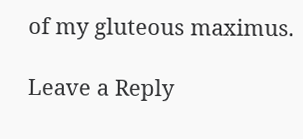of my gluteous maximus.

Leave a Reply